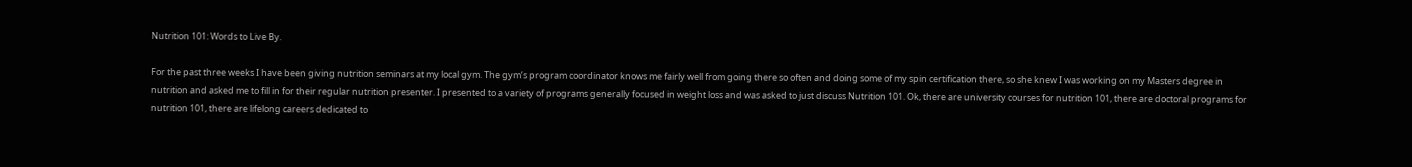Nutrition 101: Words to Live By.

For the past three weeks I have been giving nutrition seminars at my local gym. The gym’s program coordinator knows me fairly well from going there so often and doing some of my spin certification there, so she knew I was working on my Masters degree in nutrition and asked me to fill in for their regular nutrition presenter. I presented to a variety of programs generally focused in weight loss and was asked to just discuss Nutrition 101. Ok, there are university courses for nutrition 101, there are doctoral programs for nutrition 101, there are lifelong careers dedicated to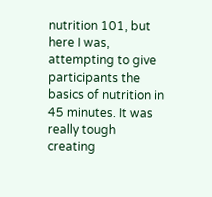nutrition 101, but here I was, attempting to give participants the basics of nutrition in 45 minutes. It was really tough creating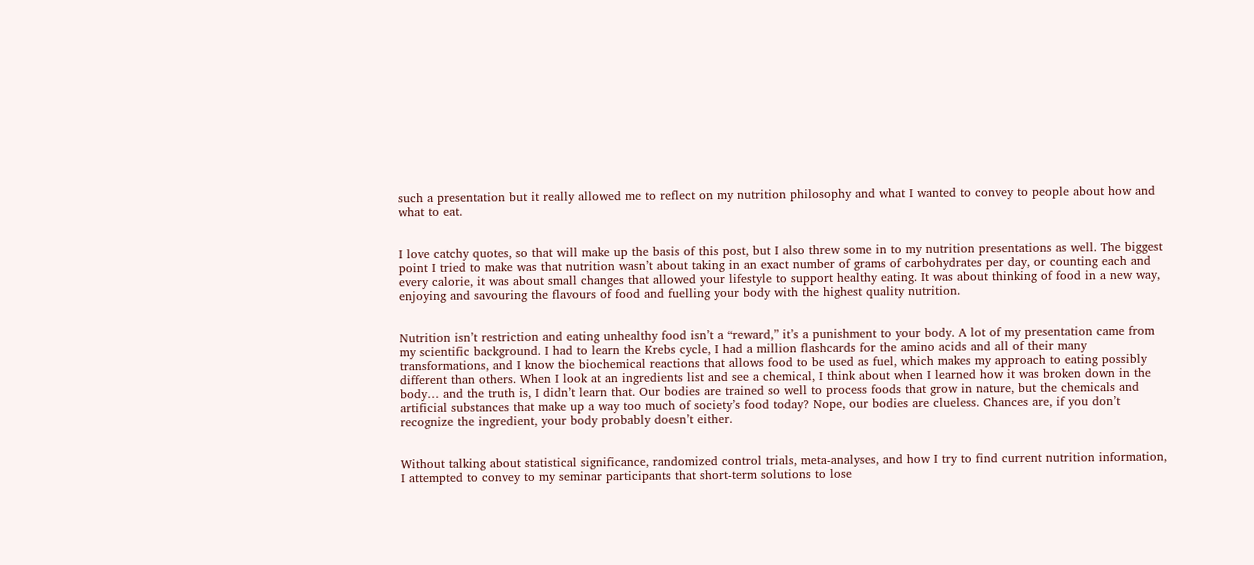such a presentation but it really allowed me to reflect on my nutrition philosophy and what I wanted to convey to people about how and what to eat.


I love catchy quotes, so that will make up the basis of this post, but I also threw some in to my nutrition presentations as well. The biggest point I tried to make was that nutrition wasn’t about taking in an exact number of grams of carbohydrates per day, or counting each and every calorie, it was about small changes that allowed your lifestyle to support healthy eating. It was about thinking of food in a new way, enjoying and savouring the flavours of food and fuelling your body with the highest quality nutrition.


Nutrition isn’t restriction and eating unhealthy food isn’t a “reward,” it’s a punishment to your body. A lot of my presentation came from my scientific background. I had to learn the Krebs cycle, I had a million flashcards for the amino acids and all of their many transformations, and I know the biochemical reactions that allows food to be used as fuel, which makes my approach to eating possibly different than others. When I look at an ingredients list and see a chemical, I think about when I learned how it was broken down in the body… and the truth is, I didn’t learn that. Our bodies are trained so well to process foods that grow in nature, but the chemicals and artificial substances that make up a way too much of society’s food today? Nope, our bodies are clueless. Chances are, if you don’t recognize the ingredient, your body probably doesn’t either.


Without talking about statistical significance, randomized control trials, meta-analyses, and how I try to find current nutrition information, I attempted to convey to my seminar participants that short-term solutions to lose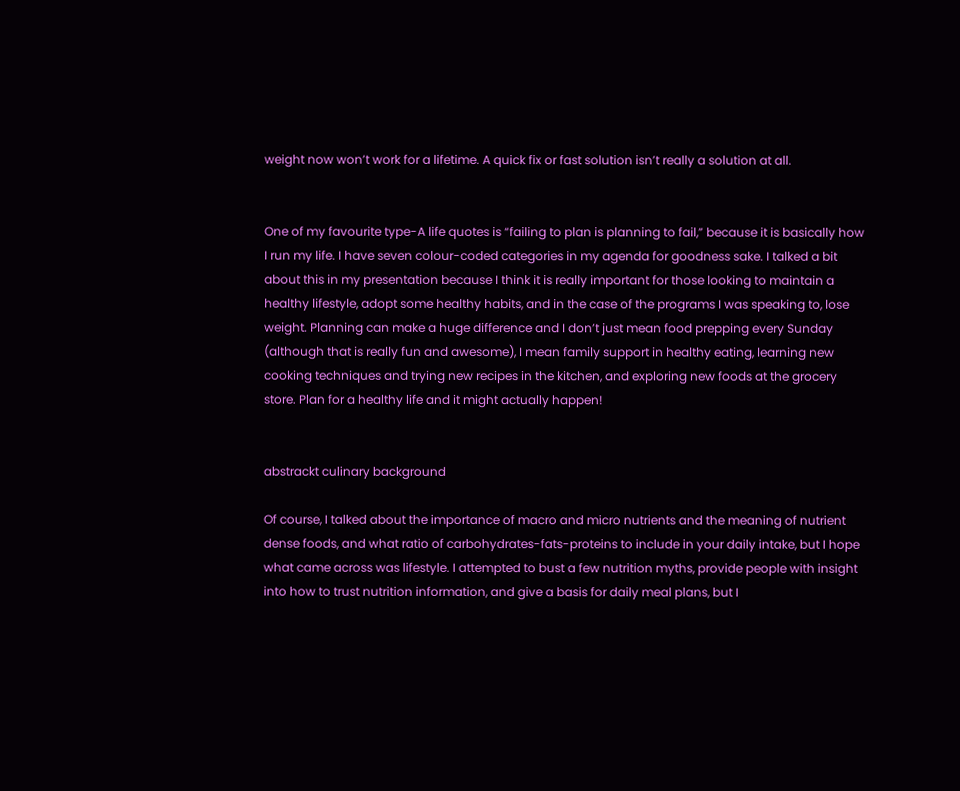weight now won’t work for a lifetime. A quick fix or fast solution isn’t really a solution at all.


One of my favourite type-A life quotes is “failing to plan is planning to fail,” because it is basically how I run my life. I have seven colour-coded categories in my agenda for goodness sake. I talked a bit about this in my presentation because I think it is really important for those looking to maintain a healthy lifestyle, adopt some healthy habits, and in the case of the programs I was speaking to, lose weight. Planning can make a huge difference and I don’t just mean food prepping every Sunday (although that is really fun and awesome), I mean family support in healthy eating, learning new cooking techniques and trying new recipes in the kitchen, and exploring new foods at the grocery store. Plan for a healthy life and it might actually happen!


abstrackt culinary background

Of course, I talked about the importance of macro and micro nutrients and the meaning of nutrient dense foods, and what ratio of carbohydrates-fats-proteins to include in your daily intake, but I hope what came across was lifestyle. I attempted to bust a few nutrition myths, provide people with insight into how to trust nutrition information, and give a basis for daily meal plans, but I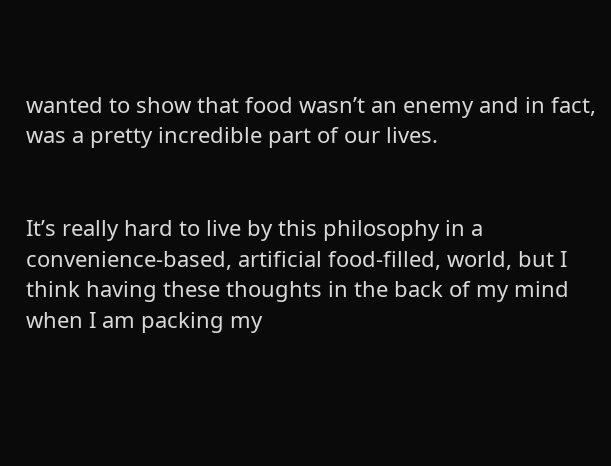wanted to show that food wasn’t an enemy and in fact, was a pretty incredible part of our lives.


It’s really hard to live by this philosophy in a convenience-based, artificial food-filled, world, but I think having these thoughts in the back of my mind when I am packing my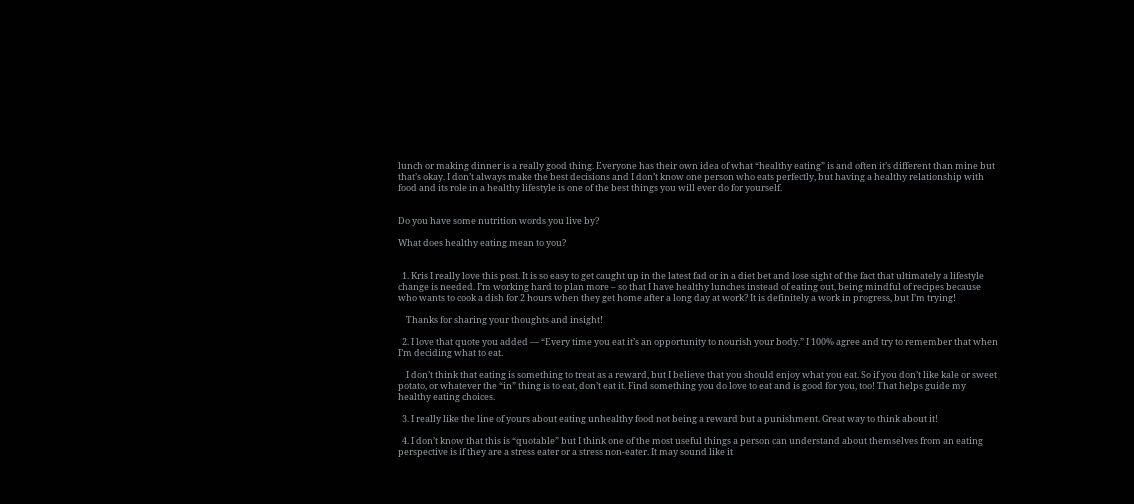lunch or making dinner is a really good thing. Everyone has their own idea of what “healthy eating” is and often it’s different than mine but that’s okay. I don’t always make the best decisions and I don’t know one person who eats perfectly, but having a healthy relationship with food and its role in a healthy lifestyle is one of the best things you will ever do for yourself.


Do you have some nutrition words you live by?

What does healthy eating mean to you?


  1. Kris I really love this post. It is so easy to get caught up in the latest fad or in a diet bet and lose sight of the fact that ultimately a lifestyle change is needed. I’m working hard to plan more – so that I have healthy lunches instead of eating out, being mindful of recipes because who wants to cook a dish for 2 hours when they get home after a long day at work? It is definitely a work in progress, but I’m trying!

    Thanks for sharing your thoughts and insight!

  2. I love that quote you added — “Every time you eat it’s an opportunity to nourish your body.” I 100% agree and try to remember that when I’m deciding what to eat.

    I don’t think that eating is something to treat as a reward, but I believe that you should enjoy what you eat. So if you don’t like kale or sweet potato, or whatever the “in” thing is to eat, don’t eat it. Find something you do love to eat and is good for you, too! That helps guide my healthy eating choices.

  3. I really like the line of yours about eating unhealthy food not being a reward but a punishment. Great way to think about it!

  4. I don’t know that this is “quotable” but I think one of the most useful things a person can understand about themselves from an eating perspective is if they are a stress eater or a stress non-eater. It may sound like it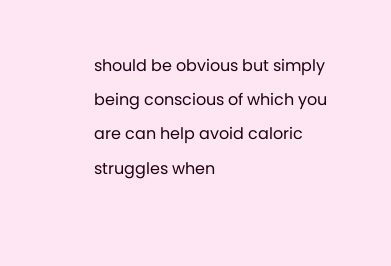should be obvious but simply being conscious of which you are can help avoid caloric struggles when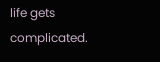life gets complicated.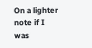On a lighter note if I was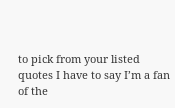to pick from your listed quotes I have to say I’m a fan of the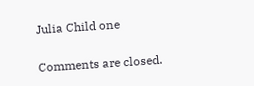Julia Child one

Comments are closed.